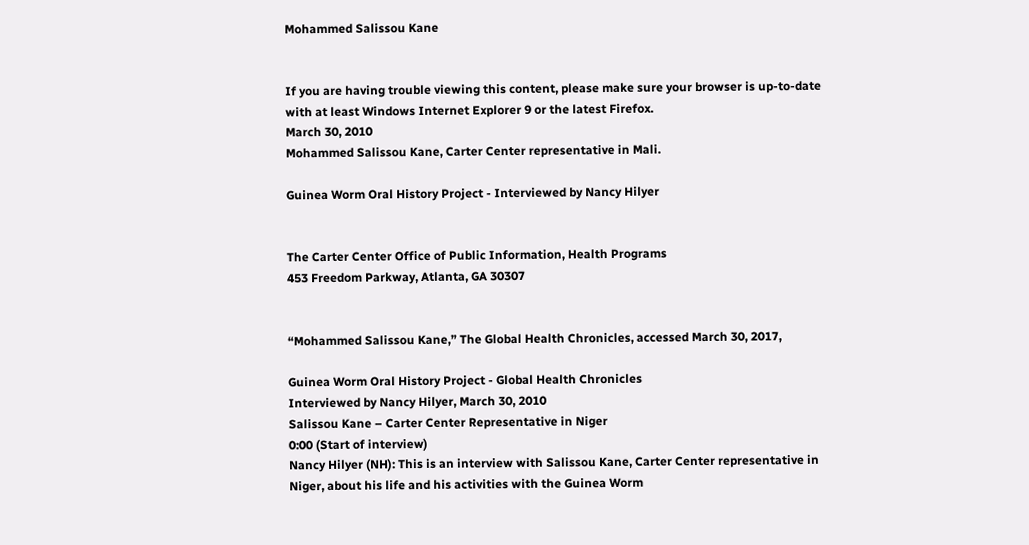Mohammed Salissou Kane


If you are having trouble viewing this content, please make sure your browser is up-to-date with at least Windows Internet Explorer 9 or the latest Firefox.
March 30, 2010
Mohammed Salissou Kane, Carter Center representative in Mali.

Guinea Worm Oral History Project - Interviewed by Nancy Hilyer


The Carter Center Office of Public Information, Health Programs
453 Freedom Parkway, Atlanta, GA 30307


“Mohammed Salissou Kane,” The Global Health Chronicles, accessed March 30, 2017,

Guinea Worm Oral History Project - Global Health Chronicles
Interviewed by Nancy Hilyer, March 30, 2010
Salissou Kane – Carter Center Representative in Niger
0:00 (Start of interview)
Nancy Hilyer (NH): This is an interview with Salissou Kane, Carter Center representative in Niger, about his life and his activities with the Guinea Worm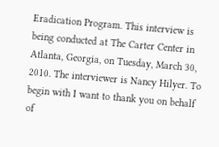Eradication Program. This interview is being conducted at The Carter Center in Atlanta, Georgia, on Tuesday, March 30, 2010. The interviewer is Nancy Hilyer. To begin with I want to thank you on behalf of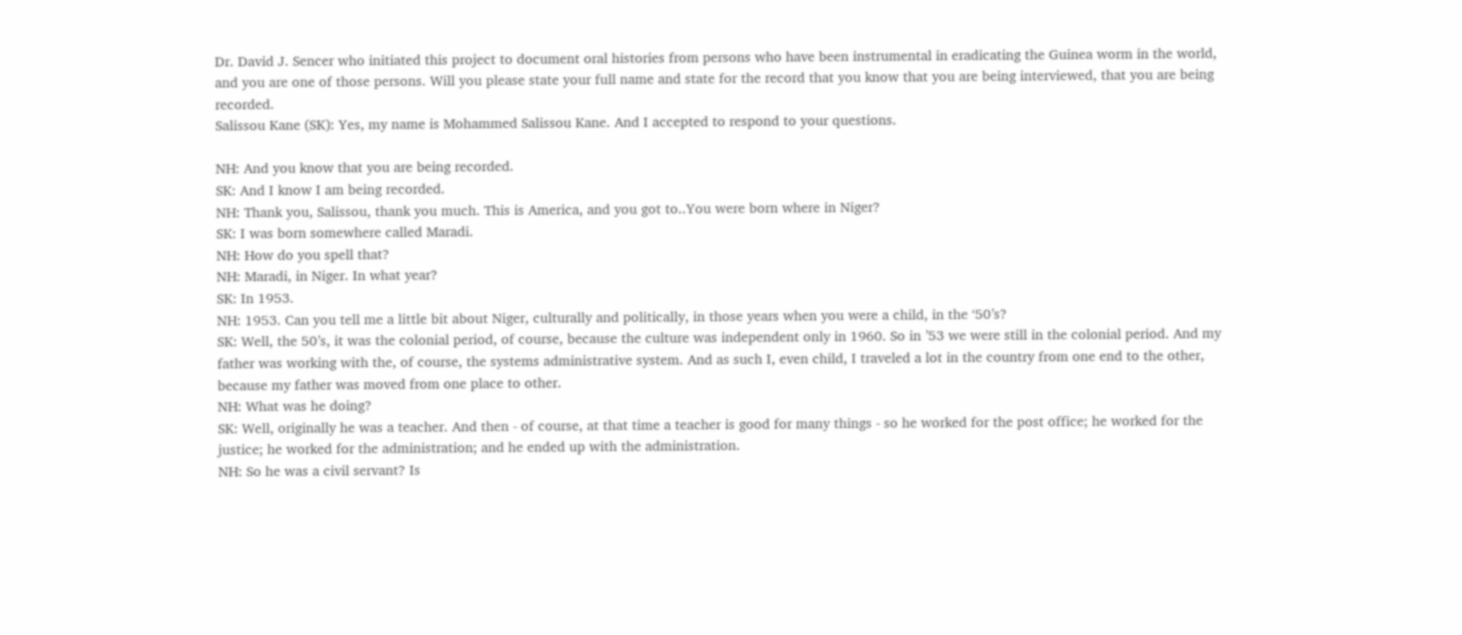Dr. David J. Sencer who initiated this project to document oral histories from persons who have been instrumental in eradicating the Guinea worm in the world, and you are one of those persons. Will you please state your full name and state for the record that you know that you are being interviewed, that you are being recorded.
Salissou Kane (SK): Yes, my name is Mohammed Salissou Kane. And I accepted to respond to your questions.

NH: And you know that you are being recorded.
SK: And I know I am being recorded.
NH: Thank you, Salissou, thank you much. This is America, and you got to..You were born where in Niger?
SK: I was born somewhere called Maradi.
NH: How do you spell that?
NH: Maradi, in Niger. In what year?
SK: In 1953.
NH: 1953. Can you tell me a little bit about Niger, culturally and politically, in those years when you were a child, in the ‘50’s?
SK: Well, the 50’s, it was the colonial period, of course, because the culture was independent only in 1960. So in ’53 we were still in the colonial period. And my father was working with the, of course, the systems administrative system. And as such I, even child, I traveled a lot in the country from one end to the other, because my father was moved from one place to other.
NH: What was he doing?
SK: Well, originally he was a teacher. And then - of course, at that time a teacher is good for many things - so he worked for the post office; he worked for the justice; he worked for the administration; and he ended up with the administration.
NH: So he was a civil servant? Is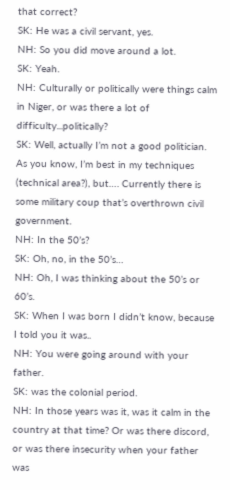that correct?
SK: He was a civil servant, yes.
NH: So you did move around a lot.
SK: Yeah.
NH: Culturally or politically were things calm in Niger, or was there a lot of difficulty...politically?
SK: Well, actually I’m not a good politician. As you know, I’m best in my techniques (technical area?), but…. Currently there is some military coup that’s overthrown civil government.
NH: In the 50’s?
SK: Oh, no, in the 50’s…
NH: Oh, I was thinking about the 50’s or 60’s.
SK: When I was born I didn’t know, because I told you it was..
NH: You were going around with your father.
SK: was the colonial period.
NH: In those years was it, was it calm in the country at that time? Or was there discord, or was there insecurity when your father was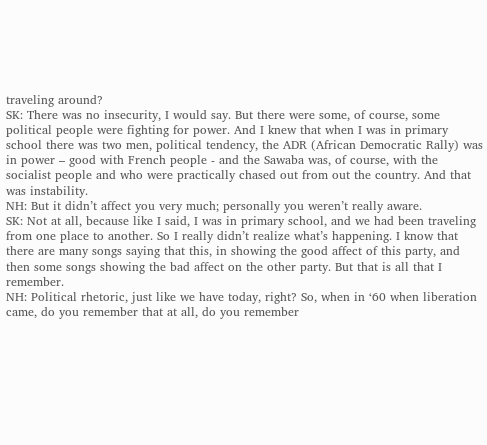traveling around?
SK: There was no insecurity, I would say. But there were some, of course, some political people were fighting for power. And I knew that when I was in primary school there was two men, political tendency, the ADR (African Democratic Rally) was in power – good with French people - and the Sawaba was, of course, with the socialist people and who were practically chased out from out the country. And that was instability.
NH: But it didn’t affect you very much; personally you weren’t really aware.
SK: Not at all, because like I said, I was in primary school, and we had been traveling from one place to another. So I really didn’t realize what’s happening. I know that there are many songs saying that this, in showing the good affect of this party, and then some songs showing the bad affect on the other party. But that is all that I remember.
NH: Political rhetoric, just like we have today, right? So, when in ‘60 when liberation came, do you remember that at all, do you remember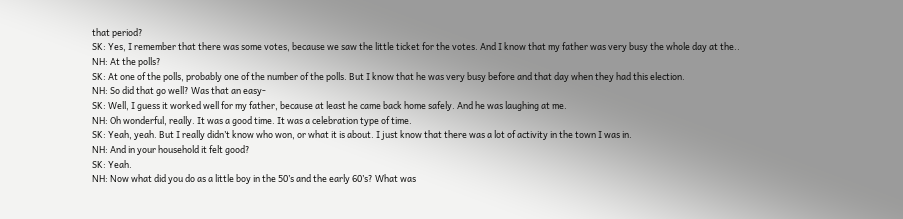that period?
SK: Yes, I remember that there was some votes, because we saw the little ticket for the votes. And I know that my father was very busy the whole day at the..
NH: At the polls?
SK: At one of the polls, probably one of the number of the polls. But I know that he was very busy before and that day when they had this election.
NH: So did that go well? Was that an easy-
SK: Well, I guess it worked well for my father, because at least he came back home safely. And he was laughing at me.
NH: Oh wonderful, really. It was a good time. It was a celebration type of time.
SK: Yeah, yeah. But I really didn’t know who won, or what it is about. I just know that there was a lot of activity in the town I was in.
NH: And in your household it felt good?
SK: Yeah.
NH: Now what did you do as a little boy in the 50’s and the early 60’s? What was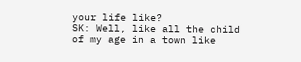your life like?
SK: Well, like all the child of my age in a town like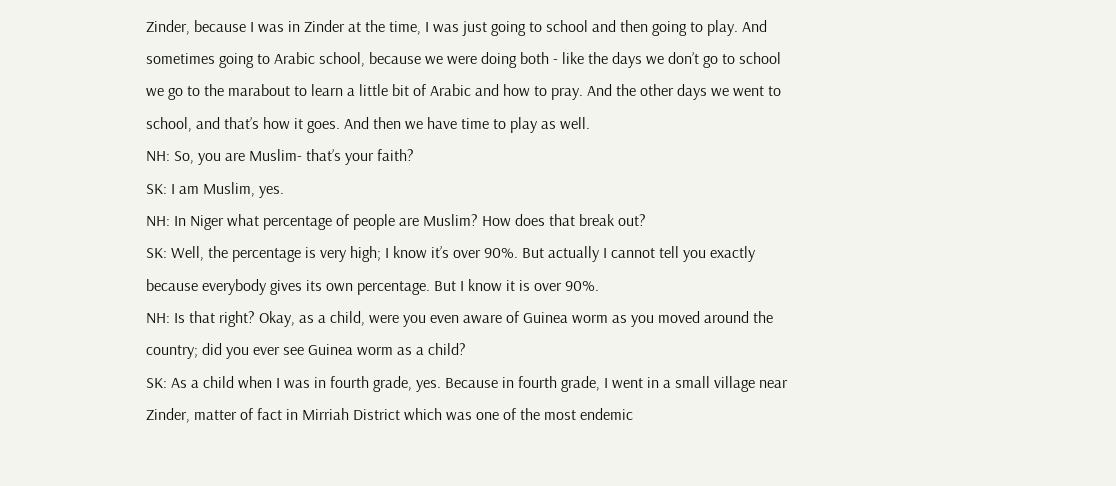Zinder, because I was in Zinder at the time, I was just going to school and then going to play. And sometimes going to Arabic school, because we were doing both - like the days we don’t go to school we go to the marabout to learn a little bit of Arabic and how to pray. And the other days we went to school, and that’s how it goes. And then we have time to play as well.
NH: So, you are Muslim- that’s your faith?
SK: I am Muslim, yes.
NH: In Niger what percentage of people are Muslim? How does that break out?
SK: Well, the percentage is very high; I know it’s over 90%. But actually I cannot tell you exactly because everybody gives its own percentage. But I know it is over 90%.
NH: Is that right? Okay, as a child, were you even aware of Guinea worm as you moved around the country; did you ever see Guinea worm as a child?
SK: As a child when I was in fourth grade, yes. Because in fourth grade, I went in a small village near Zinder, matter of fact in Mirriah District which was one of the most endemic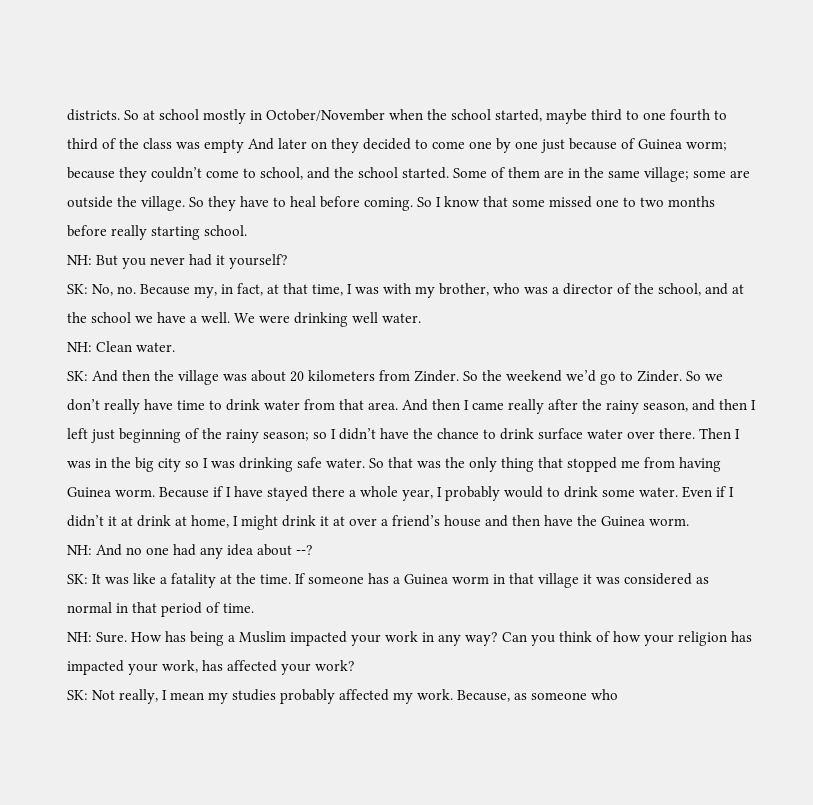districts. So at school mostly in October/November when the school started, maybe third to one fourth to third of the class was empty And later on they decided to come one by one just because of Guinea worm; because they couldn’t come to school, and the school started. Some of them are in the same village; some are outside the village. So they have to heal before coming. So I know that some missed one to two months before really starting school.
NH: But you never had it yourself?
SK: No, no. Because my, in fact, at that time, I was with my brother, who was a director of the school, and at the school we have a well. We were drinking well water.
NH: Clean water.
SK: And then the village was about 20 kilometers from Zinder. So the weekend we’d go to Zinder. So we don’t really have time to drink water from that area. And then I came really after the rainy season, and then I left just beginning of the rainy season; so I didn’t have the chance to drink surface water over there. Then I was in the big city so I was drinking safe water. So that was the only thing that stopped me from having Guinea worm. Because if I have stayed there a whole year, I probably would to drink some water. Even if I didn’t it at drink at home, I might drink it at over a friend’s house and then have the Guinea worm.
NH: And no one had any idea about --?
SK: It was like a fatality at the time. If someone has a Guinea worm in that village it was considered as normal in that period of time.
NH: Sure. How has being a Muslim impacted your work in any way? Can you think of how your religion has impacted your work, has affected your work?
SK: Not really, I mean my studies probably affected my work. Because, as someone who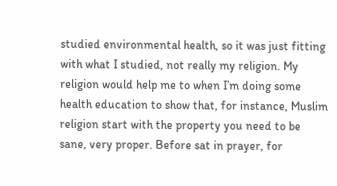studied environmental health, so it was just fitting with what I studied, not really my religion. My religion would help me to when I’m doing some health education to show that, for instance, Muslim religion start with the property you need to be sane, very proper. Before sat in prayer, for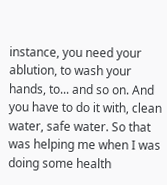instance, you need your ablution, to wash your hands, to... and so on. And you have to do it with, clean water, safe water. So that was helping me when I was doing some health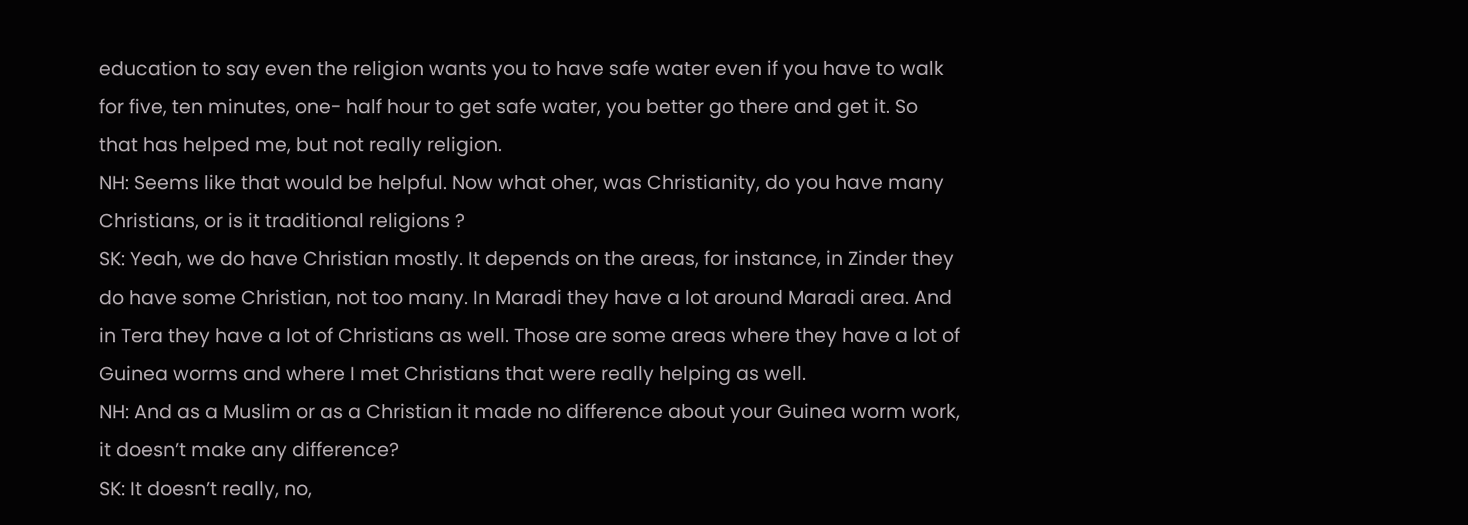education to say even the religion wants you to have safe water even if you have to walk for five, ten minutes, one- half hour to get safe water, you better go there and get it. So that has helped me, but not really religion.
NH: Seems like that would be helpful. Now what oher, was Christianity, do you have many Christians, or is it traditional religions ?
SK: Yeah, we do have Christian mostly. It depends on the areas, for instance, in Zinder they do have some Christian, not too many. In Maradi they have a lot around Maradi area. And in Tera they have a lot of Christians as well. Those are some areas where they have a lot of Guinea worms and where I met Christians that were really helping as well.
NH: And as a Muslim or as a Christian it made no difference about your Guinea worm work, it doesn’t make any difference?
SK: It doesn’t really, no,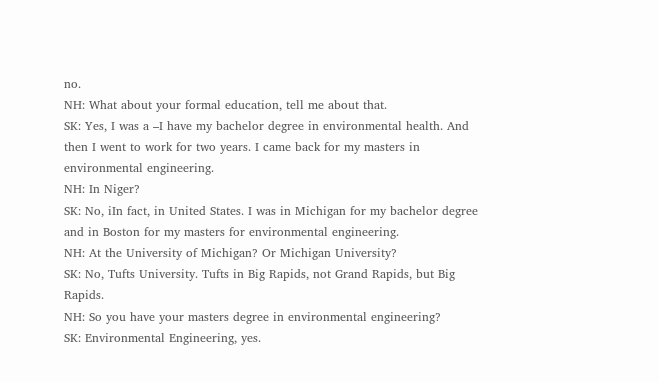no.
NH: What about your formal education, tell me about that.
SK: Yes, I was a –I have my bachelor degree in environmental health. And then I went to work for two years. I came back for my masters in environmental engineering.
NH: In Niger?
SK: No, iIn fact, in United States. I was in Michigan for my bachelor degree and in Boston for my masters for environmental engineering.
NH: At the University of Michigan? Or Michigan University?
SK: No, Tufts University. Tufts in Big Rapids, not Grand Rapids, but Big Rapids.
NH: So you have your masters degree in environmental engineering?
SK: Environmental Engineering, yes.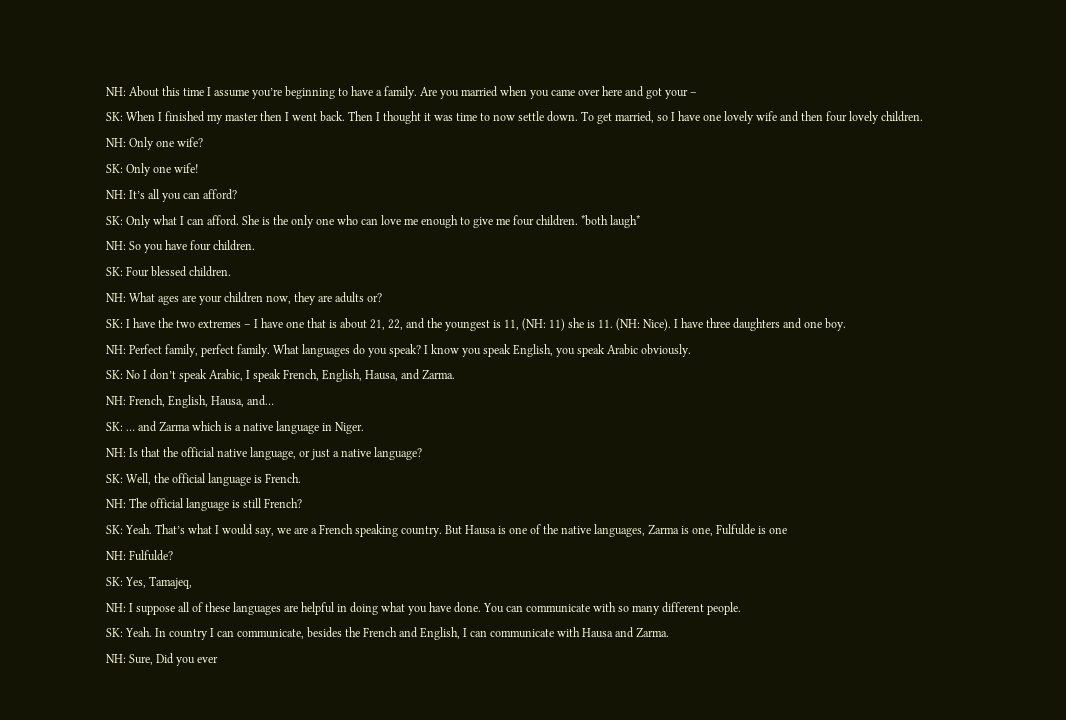NH: About this time I assume you’re beginning to have a family. Are you married when you came over here and got your –
SK: When I finished my master then I went back. Then I thought it was time to now settle down. To get married, so I have one lovely wife and then four lovely children.
NH: Only one wife?
SK: Only one wife!
NH: It’s all you can afford?
SK: Only what I can afford. She is the only one who can love me enough to give me four children. *both laugh*
NH: So you have four children.
SK: Four blessed children.
NH: What ages are your children now, they are adults or?
SK: I have the two extremes – I have one that is about 21, 22, and the youngest is 11, (NH: 11) she is 11. (NH: Nice). I have three daughters and one boy.
NH: Perfect family, perfect family. What languages do you speak? I know you speak English, you speak Arabic obviously.
SK: No I don’t speak Arabic, I speak French, English, Hausa, and Zarma.
NH: French, English, Hausa, and…
SK: … and Zarma which is a native language in Niger.
NH: Is that the official native language, or just a native language?
SK: Well, the official language is French.
NH: The official language is still French?
SK: Yeah. That’s what I would say, we are a French speaking country. But Hausa is one of the native languages, Zarma is one, Fulfulde is one
NH: Fulfulde?
SK: Yes, Tamajeq,
NH: I suppose all of these languages are helpful in doing what you have done. You can communicate with so many different people.
SK: Yeah. In country I can communicate, besides the French and English, I can communicate with Hausa and Zarma.
NH: Sure, Did you ever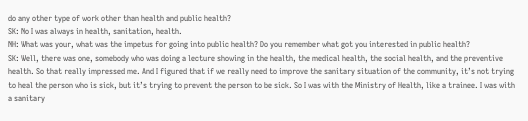do any other type of work other than health and public health?
SK: No I was always in health, sanitation, health.
NH: What was your, what was the impetus for going into public health? Do you remember what got you interested in public health?
SK: Well, there was one, somebody who was doing a lecture showing in the health, the medical health, the social health, and the preventive health. So that really impressed me. And I figured that if we really need to improve the sanitary situation of the community, it’s not trying to heal the person who is sick, but it’s trying to prevent the person to be sick. So I was with the Ministry of Health, like a trainee. I was with a sanitary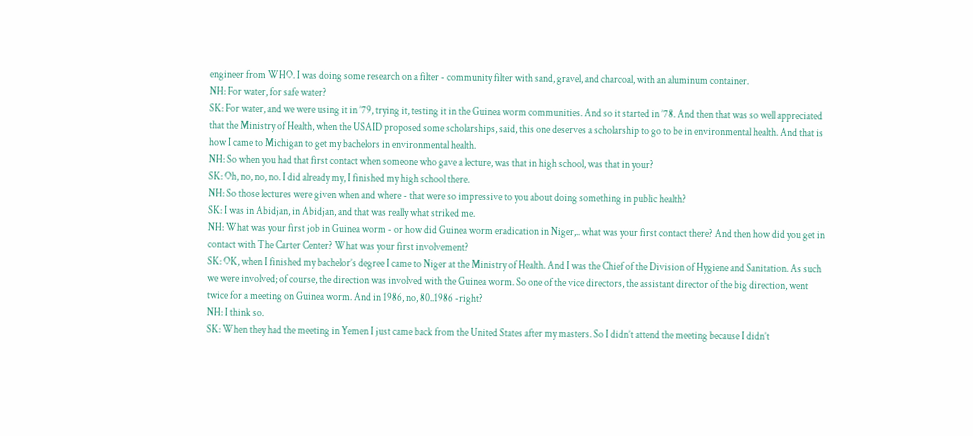engineer from WHO. I was doing some research on a filter - community filter with sand, gravel, and charcoal, with an aluminum container.
NH: For water, for safe water?
SK: For water, and we were using it in ’79, trying it, testing it in the Guinea worm communities. And so it started in ’78. And then that was so well appreciated that the Ministry of Health, when the USAID proposed some scholarships, said, this one deserves a scholarship to go to be in environmental health. And that is how I came to Michigan to get my bachelors in environmental health.
NH: So when you had that first contact when someone who gave a lecture, was that in high school, was that in your?
SK: Oh, no, no, no. I did already my, I finished my high school there.
NH: So those lectures were given when and where - that were so impressive to you about doing something in public health?
SK: I was in Abidjan, in Abidjan, and that was really what striked me.
NH: What was your first job in Guinea worm - or how did Guinea worm eradication in Niger,.. what was your first contact there? And then how did you get in contact with The Carter Center? What was your first involvement?
SK: OK, when I finished my bachelor’s degree I came to Niger at the Ministry of Health. And I was the Chief of the Division of Hygiene and Sanitation. As such we were involved; of course, the direction was involved with the Guinea worm. So one of the vice directors, the assistant director of the big direction, went twice for a meeting on Guinea worm. And in 1986, no, 80..1986 -right?
NH: I think so.
SK: When they had the meeting in Yemen I just came back from the United States after my masters. So I didn’t attend the meeting because I didn’t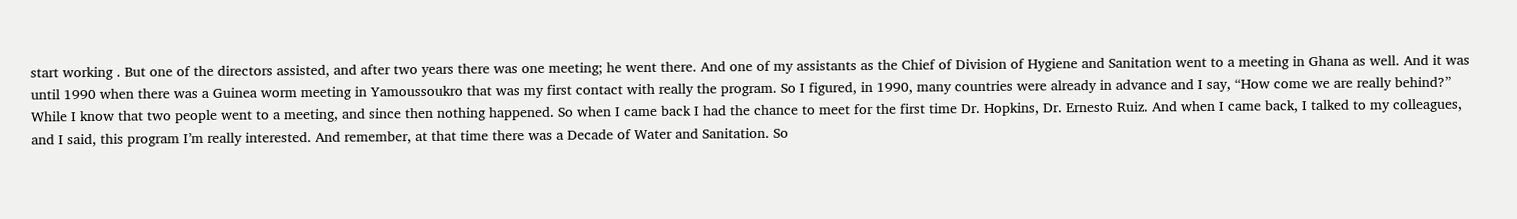start working . But one of the directors assisted, and after two years there was one meeting; he went there. And one of my assistants as the Chief of Division of Hygiene and Sanitation went to a meeting in Ghana as well. And it was until 1990 when there was a Guinea worm meeting in Yamoussoukro that was my first contact with really the program. So I figured, in 1990, many countries were already in advance and I say, “How come we are really behind?” While I know that two people went to a meeting, and since then nothing happened. So when I came back I had the chance to meet for the first time Dr. Hopkins, Dr. Ernesto Ruiz. And when I came back, I talked to my colleagues, and I said, this program I’m really interested. And remember, at that time there was a Decade of Water and Sanitation. So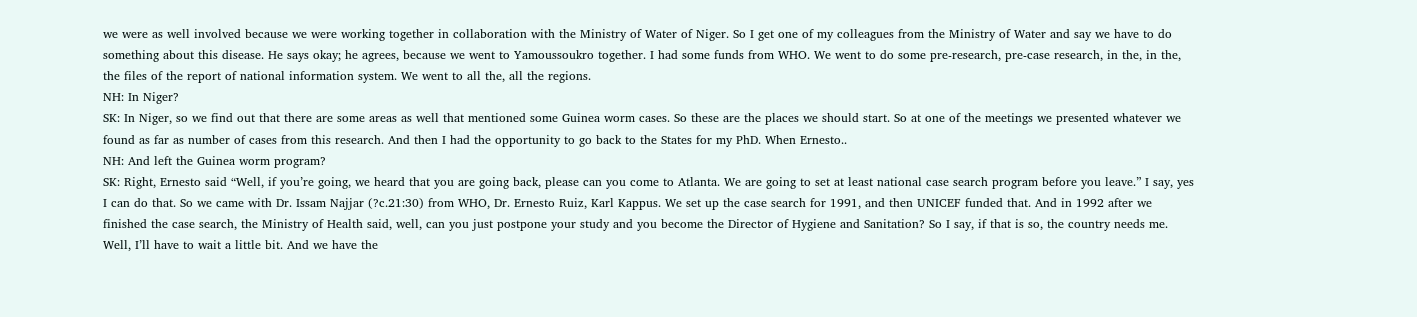we were as well involved because we were working together in collaboration with the Ministry of Water of Niger. So I get one of my colleagues from the Ministry of Water and say we have to do something about this disease. He says okay; he agrees, because we went to Yamoussoukro together. I had some funds from WHO. We went to do some pre-research, pre-case research, in the, in the, the files of the report of national information system. We went to all the, all the regions.
NH: In Niger?
SK: In Niger, so we find out that there are some areas as well that mentioned some Guinea worm cases. So these are the places we should start. So at one of the meetings we presented whatever we found as far as number of cases from this research. And then I had the opportunity to go back to the States for my PhD. When Ernesto..
NH: And left the Guinea worm program?
SK: Right, Ernesto said “Well, if you’re going, we heard that you are going back, please can you come to Atlanta. We are going to set at least national case search program before you leave.” I say, yes I can do that. So we came with Dr. Issam Najjar (?c.21:30) from WHO, Dr. Ernesto Ruiz, Karl Kappus. We set up the case search for 1991, and then UNICEF funded that. And in 1992 after we finished the case search, the Ministry of Health said, well, can you just postpone your study and you become the Director of Hygiene and Sanitation? So I say, if that is so, the country needs me. Well, I’ll have to wait a little bit. And we have the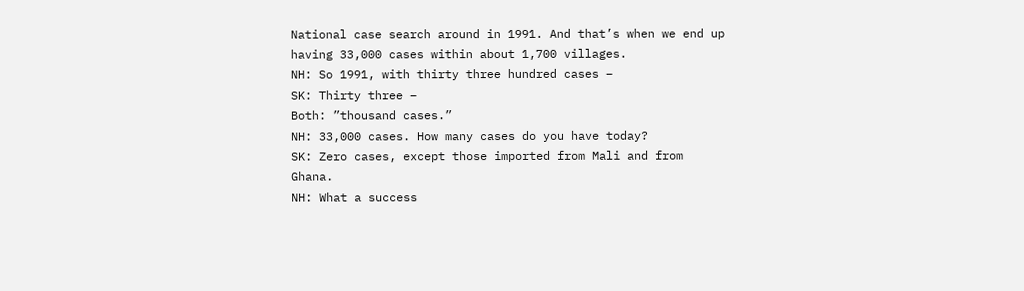National case search around in 1991. And that’s when we end up having 33,000 cases within about 1,700 villages.
NH: So 1991, with thirty three hundred cases –
SK: Thirty three –
Both: ”thousand cases.”
NH: 33,000 cases. How many cases do you have today?
SK: Zero cases, except those imported from Mali and from Ghana.
NH: What a success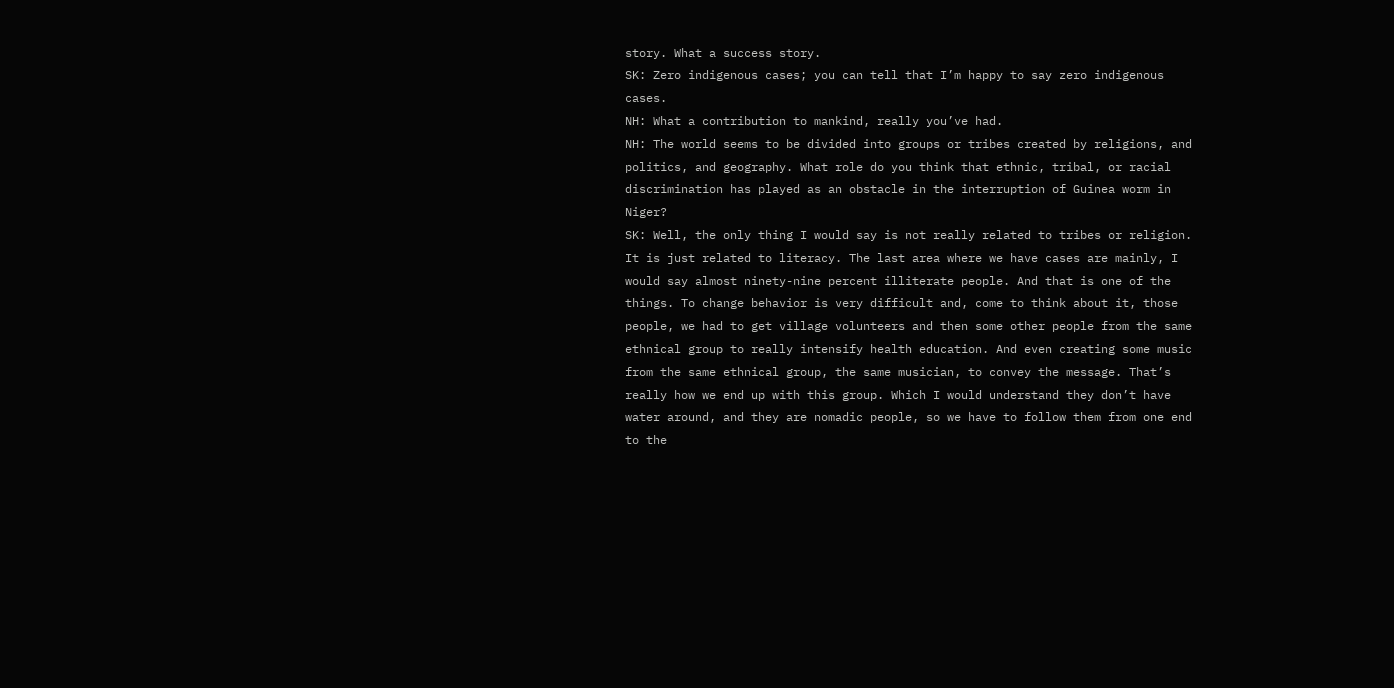story. What a success story.
SK: Zero indigenous cases; you can tell that I’m happy to say zero indigenous cases.
NH: What a contribution to mankind, really you’ve had.
NH: The world seems to be divided into groups or tribes created by religions, and politics, and geography. What role do you think that ethnic, tribal, or racial discrimination has played as an obstacle in the interruption of Guinea worm in Niger?
SK: Well, the only thing I would say is not really related to tribes or religion. It is just related to literacy. The last area where we have cases are mainly, I would say almost ninety-nine percent illiterate people. And that is one of the things. To change behavior is very difficult and, come to think about it, those people, we had to get village volunteers and then some other people from the same ethnical group to really intensify health education. And even creating some music from the same ethnical group, the same musician, to convey the message. That’s really how we end up with this group. Which I would understand they don’t have water around, and they are nomadic people, so we have to follow them from one end to the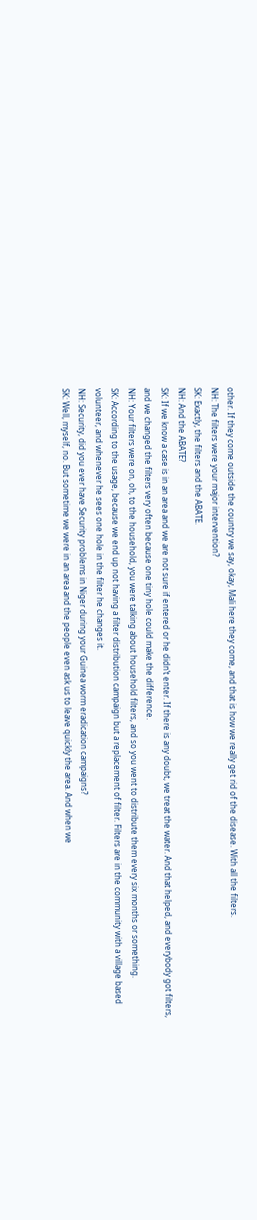other. If they come outside the country we say, okay, Mali here they come, and that is how we really get rid of the disease. With all the filters.
NH: The filters were your major intervention?
SK: Exactly, the filters and the ABATE.
NH: And the ABATE?
SK: If we know a case is in an area and we are not sure if entered or he didn’t enter. If there is any doubt, we treat the water. And that helped, and everybody got filters, and we changed the filters very often because one tiny hole could make the difference.
NH: Your filters were on, oh, to the household, you were talking about household filters, and so you went to distribute them every six months or something.
SK: According to the usage, because we end up not having a filter distribution campaign but a replacement of filter. Filters are in the community with a village based volunteer, and whenever he sees one hole in the filter he changes it.
NH: Security, did you ever have Security problems in Niger during your Guinea worm eradication campaigns?
SK: Well, myself, no. But sometime we were in an area and the people even ask us to leave quickly the area. And when we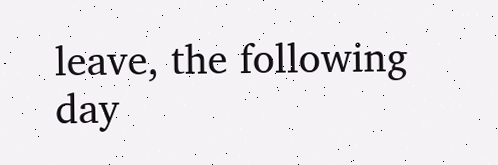leave, the following day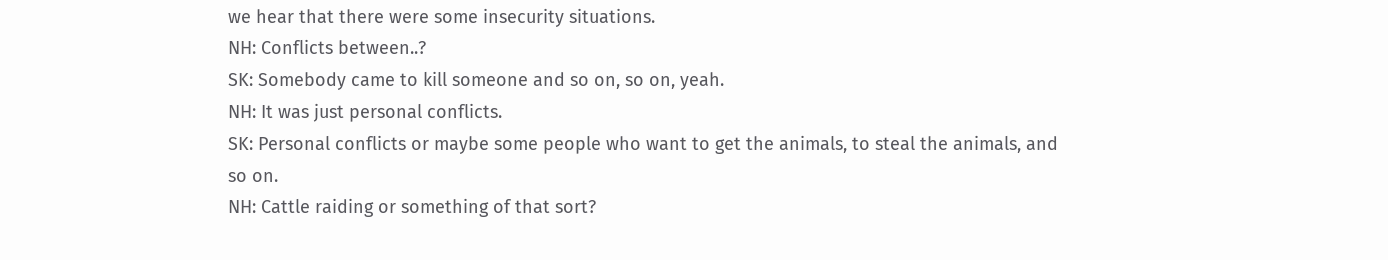we hear that there were some insecurity situations.
NH: Conflicts between..?
SK: Somebody came to kill someone and so on, so on, yeah.
NH: It was just personal conflicts.
SK: Personal conflicts or maybe some people who want to get the animals, to steal the animals, and so on.
NH: Cattle raiding or something of that sort?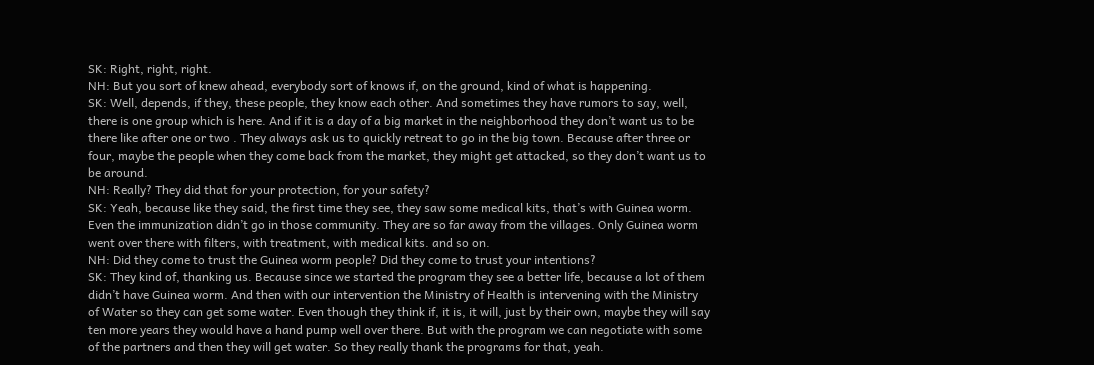SK: Right, right, right.
NH: But you sort of knew ahead, everybody sort of knows if, on the ground, kind of what is happening.
SK: Well, depends, if they, these people, they know each other. And sometimes they have rumors to say, well, there is one group which is here. And if it is a day of a big market in the neighborhood they don’t want us to be there like after one or two . They always ask us to quickly retreat to go in the big town. Because after three or four, maybe the people when they come back from the market, they might get attacked, so they don’t want us to be around.
NH: Really? They did that for your protection, for your safety?
SK: Yeah, because like they said, the first time they see, they saw some medical kits, that’s with Guinea worm. Even the immunization didn’t go in those community. They are so far away from the villages. Only Guinea worm went over there with filters, with treatment, with medical kits. and so on.
NH: Did they come to trust the Guinea worm people? Did they come to trust your intentions?
SK: They kind of, thanking us. Because since we started the program they see a better life, because a lot of them didn’t have Guinea worm. And then with our intervention the Ministry of Health is intervening with the Ministry of Water so they can get some water. Even though they think if, it is, it will, just by their own, maybe they will say ten more years they would have a hand pump well over there. But with the program we can negotiate with some of the partners and then they will get water. So they really thank the programs for that, yeah.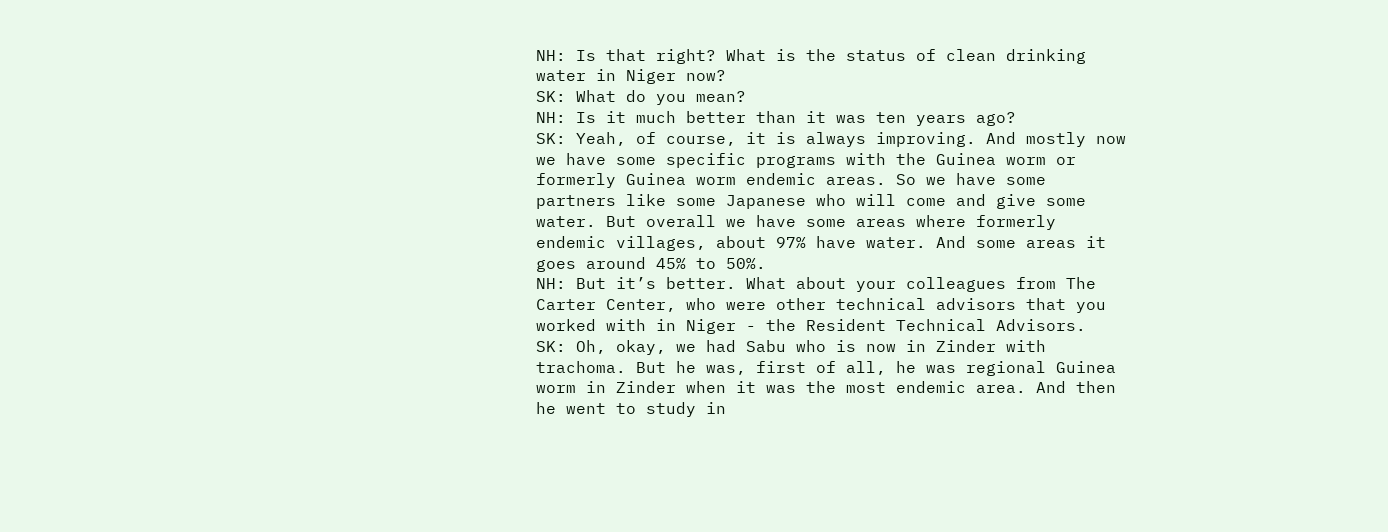NH: Is that right? What is the status of clean drinking water in Niger now?
SK: What do you mean?
NH: Is it much better than it was ten years ago?
SK: Yeah, of course, it is always improving. And mostly now we have some specific programs with the Guinea worm or formerly Guinea worm endemic areas. So we have some partners like some Japanese who will come and give some water. But overall we have some areas where formerly endemic villages, about 97% have water. And some areas it goes around 45% to 50%.
NH: But it’s better. What about your colleagues from The Carter Center, who were other technical advisors that you worked with in Niger - the Resident Technical Advisors.
SK: Oh, okay, we had Sabu who is now in Zinder with trachoma. But he was, first of all, he was regional Guinea worm in Zinder when it was the most endemic area. And then he went to study in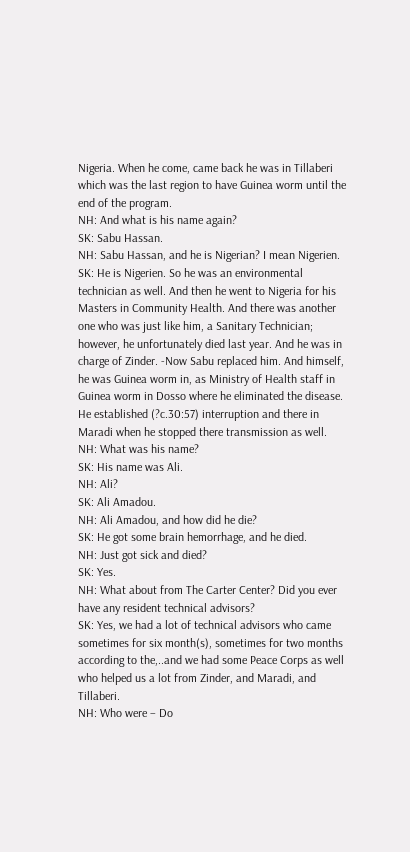Nigeria. When he come, came back he was in Tillaberi which was the last region to have Guinea worm until the end of the program.
NH: And what is his name again?
SK: Sabu Hassan.
NH: Sabu Hassan, and he is Nigerian? I mean Nigerien.
SK: He is Nigerien. So he was an environmental technician as well. And then he went to Nigeria for his Masters in Community Health. And there was another one who was just like him, a Sanitary Technician; however, he unfortunately died last year. And he was in charge of Zinder. -Now Sabu replaced him. And himself, he was Guinea worm in, as Ministry of Health staff in Guinea worm in Dosso where he eliminated the disease. He established (?c.30:57) interruption and there in Maradi when he stopped there transmission as well.
NH: What was his name?
SK: His name was Ali.
NH: Ali?
SK: Ali Amadou.
NH: Ali Amadou, and how did he die?
SK: He got some brain hemorrhage, and he died.
NH: Just got sick and died?
SK: Yes.
NH: What about from The Carter Center? Did you ever have any resident technical advisors?
SK: Yes, we had a lot of technical advisors who came sometimes for six month(s), sometimes for two months according to the,..and we had some Peace Corps as well who helped us a lot from Zinder, and Maradi, and Tillaberi.
NH: Who were – Do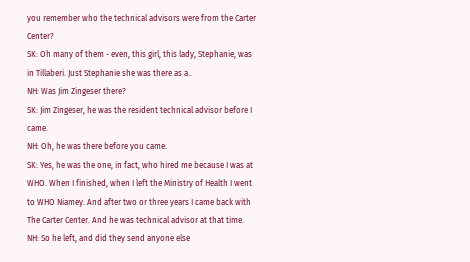you remember who the technical advisors were from the Carter Center?
SK: Oh many of them - even, this girl, this lady, Stephanie, was in Tillaberi. Just Stephanie she was there as a..
NH: Was Jim Zingeser there?
SK: Jim Zingeser, he was the resident technical advisor before I came.
NH: Oh, he was there before you came.
SK: Yes, he was the one, in fact, who hired me because I was at WHO. When I finished, when I left the Ministry of Health I went to WHO Niamey. And after two or three years I came back with The Carter Center. And he was technical advisor at that time.
NH: So he left, and did they send anyone else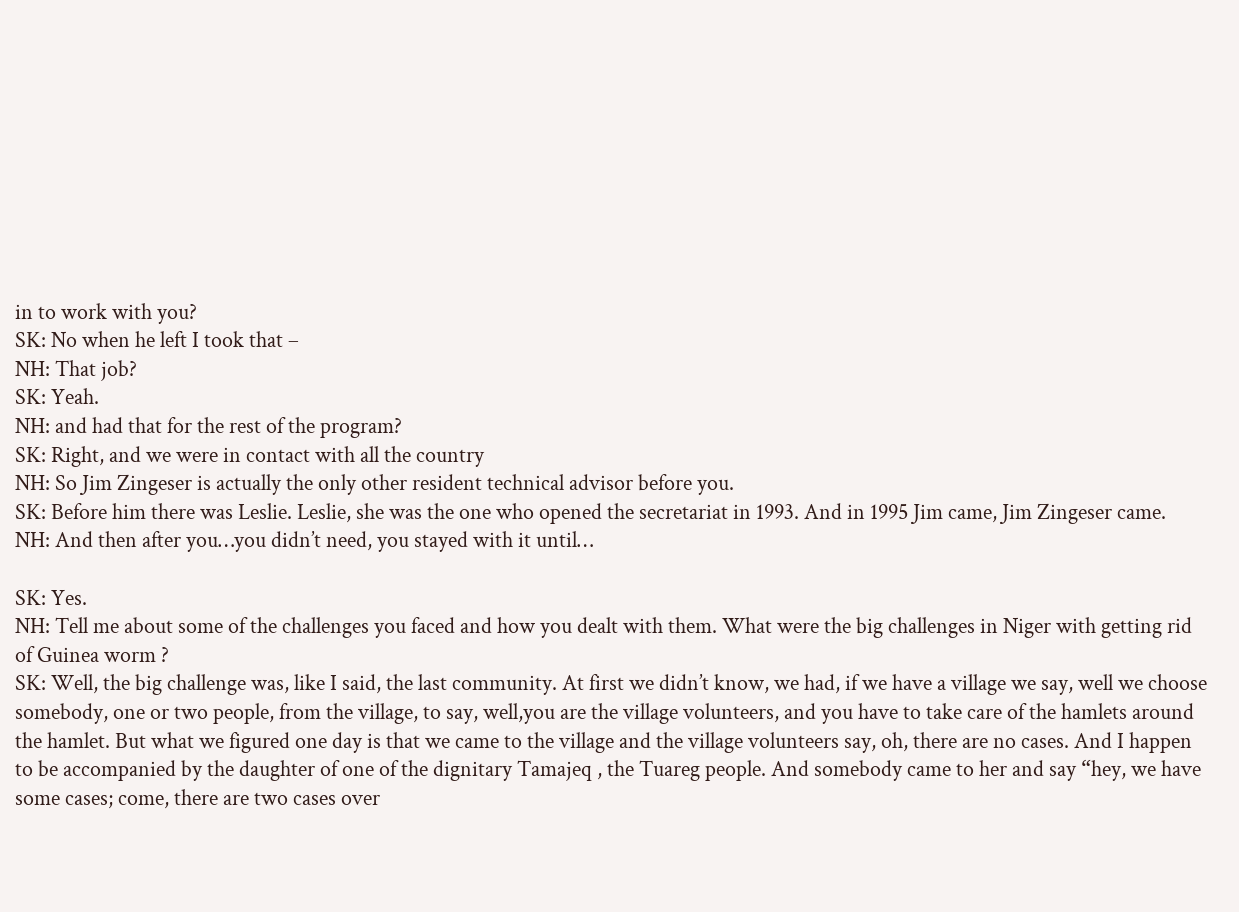in to work with you?
SK: No when he left I took that –
NH: That job?
SK: Yeah.
NH: and had that for the rest of the program?
SK: Right, and we were in contact with all the country
NH: So Jim Zingeser is actually the only other resident technical advisor before you.
SK: Before him there was Leslie. Leslie, she was the one who opened the secretariat in 1993. And in 1995 Jim came, Jim Zingeser came.
NH: And then after you…you didn’t need, you stayed with it until…

SK: Yes.
NH: Tell me about some of the challenges you faced and how you dealt with them. What were the big challenges in Niger with getting rid of Guinea worm ?
SK: Well, the big challenge was, like I said, the last community. At first we didn’t know, we had, if we have a village we say, well we choose somebody, one or two people, from the village, to say, well,you are the village volunteers, and you have to take care of the hamlets around the hamlet. But what we figured one day is that we came to the village and the village volunteers say, oh, there are no cases. And I happen to be accompanied by the daughter of one of the dignitary Tamajeq , the Tuareg people. And somebody came to her and say “hey, we have some cases; come, there are two cases over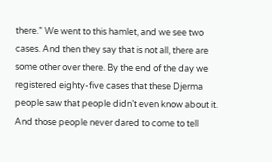there.” We went to this hamlet, and we see two cases. And then they say that is not all, there are some other over there. By the end of the day we registered eighty-five cases that these Djerma people saw that people didn’t even know about it. And those people never dared to come to tell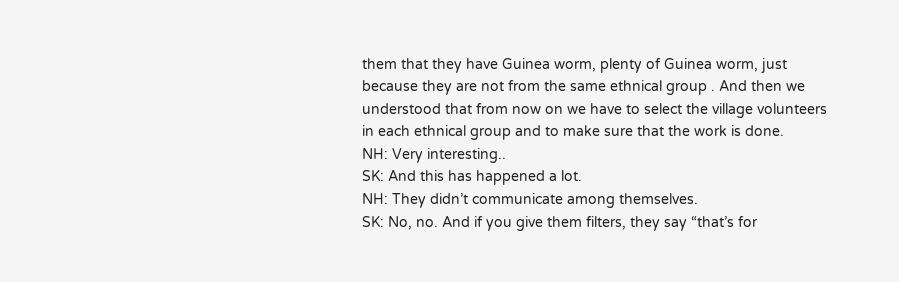them that they have Guinea worm, plenty of Guinea worm, just because they are not from the same ethnical group . And then we understood that from now on we have to select the village volunteers in each ethnical group and to make sure that the work is done.
NH: Very interesting..
SK: And this has happened a lot.
NH: They didn’t communicate among themselves.
SK: No, no. And if you give them filters, they say “that’s for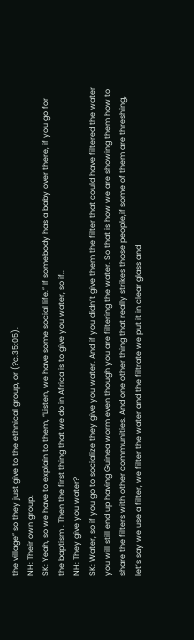the village” so they just give to the ethnical group, or (?c.35:05).
NH: Their own group.
SK: Yeah, so we have to explain to them, “Listen, we have some social life.” If somebody has a baby over there, if you go for the baptism . Then the first thing that we do in Africa is to give you water, so if..
NH: They give you water?
SK: Water, so if you go to socialize they give you water. And if you didn’t give them the filter that could have filtered the water you will still end up having Guinea worm even though you are filtering the water. So that is how we are showing them how to share the filters with other communities. And one other thing that really strikes those people,if some of them are threshing, let’s say we use a filter, we filter the water and the filtrate we put it in clear glass and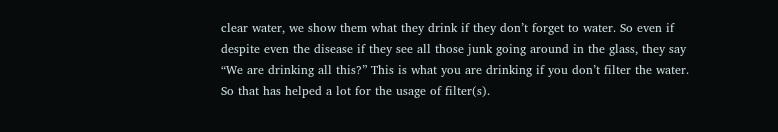clear water, we show them what they drink if they don’t forget to water. So even if despite even the disease if they see all those junk going around in the glass, they say “We are drinking all this?” This is what you are drinking if you don’t filter the water. So that has helped a lot for the usage of filter(s).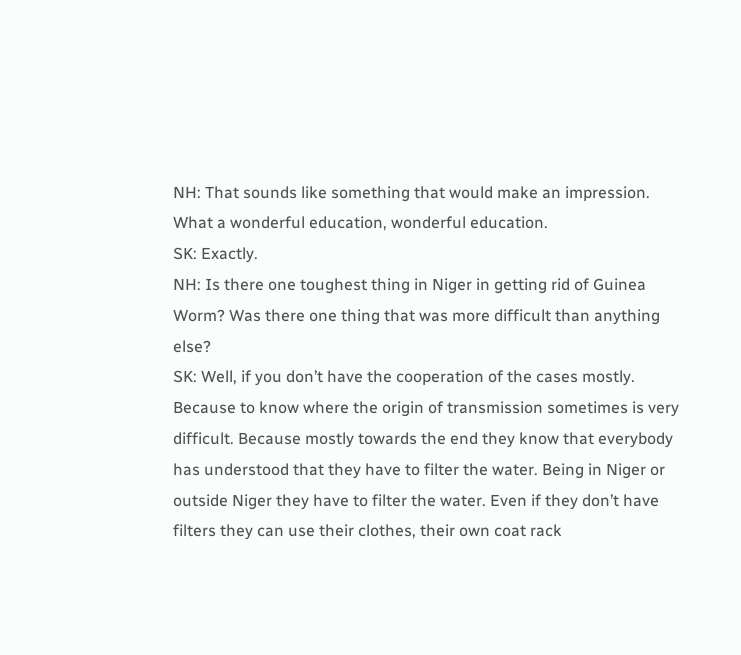NH: That sounds like something that would make an impression. What a wonderful education, wonderful education.
SK: Exactly.
NH: Is there one toughest thing in Niger in getting rid of Guinea Worm? Was there one thing that was more difficult than anything else?
SK: Well, if you don’t have the cooperation of the cases mostly. Because to know where the origin of transmission sometimes is very difficult. Because mostly towards the end they know that everybody has understood that they have to filter the water. Being in Niger or outside Niger they have to filter the water. Even if they don’t have filters they can use their clothes, their own coat rack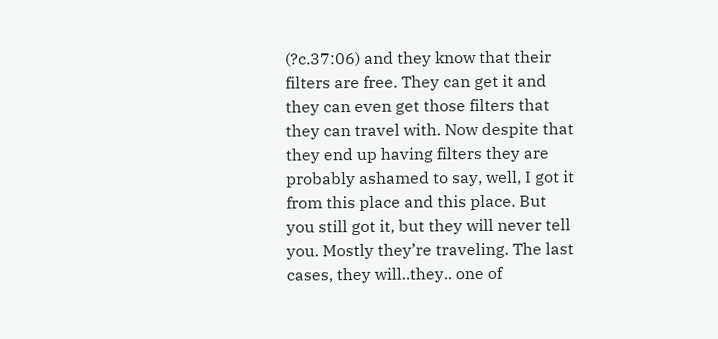(?c.37:06) and they know that their filters are free. They can get it and they can even get those filters that they can travel with. Now despite that they end up having filters they are probably ashamed to say, well, I got it from this place and this place. But you still got it, but they will never tell you. Mostly they’re traveling. The last cases, they will..they.. one of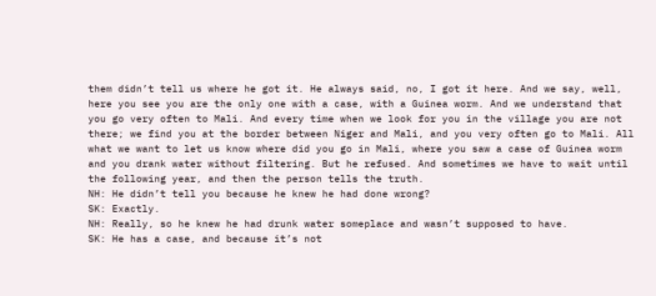them didn’t tell us where he got it. He always said, no, I got it here. And we say, well, here you see you are the only one with a case, with a Guinea worm. And we understand that you go very often to Mali. And every time when we look for you in the village you are not there; we find you at the border between Niger and Mali, and you very often go to Mali. All what we want to let us know where did you go in Mali, where you saw a case of Guinea worm and you drank water without filtering. But he refused. And sometimes we have to wait until the following year, and then the person tells the truth.
NH: He didn’t tell you because he knew he had done wrong?
SK: Exactly.
NH: Really, so he knew he had drunk water someplace and wasn’t supposed to have.
SK: He has a case, and because it’s not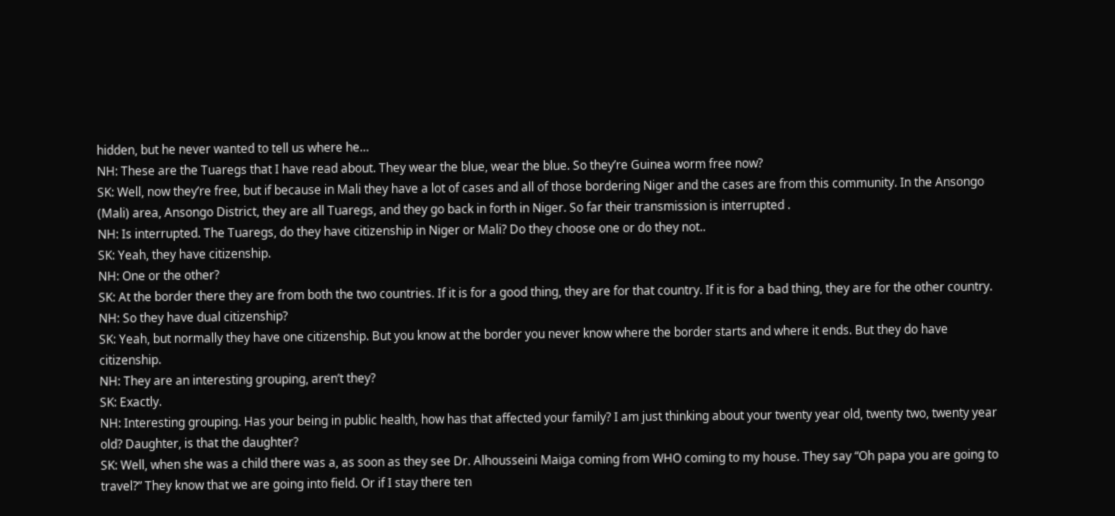hidden, but he never wanted to tell us where he…
NH: These are the Tuaregs that I have read about. They wear the blue, wear the blue. So they’re Guinea worm free now?
SK: Well, now they’re free, but if because in Mali they have a lot of cases and all of those bordering Niger and the cases are from this community. In the Ansongo (Mali) area, Ansongo District, they are all Tuaregs, and they go back in forth in Niger. So far their transmission is interrupted .
NH: Is interrupted. The Tuaregs, do they have citizenship in Niger or Mali? Do they choose one or do they not..
SK: Yeah, they have citizenship.
NH: One or the other?
SK: At the border there they are from both the two countries. If it is for a good thing, they are for that country. If it is for a bad thing, they are for the other country.
NH: So they have dual citizenship?
SK: Yeah, but normally they have one citizenship. But you know at the border you never know where the border starts and where it ends. But they do have citizenship.
NH: They are an interesting grouping, aren’t they?
SK: Exactly.
NH: Interesting grouping. Has your being in public health, how has that affected your family? I am just thinking about your twenty year old, twenty two, twenty year old? Daughter, is that the daughter?
SK: Well, when she was a child there was a, as soon as they see Dr. Alhousseini Maiga coming from WHO coming to my house. They say “Oh papa you are going to travel?” They know that we are going into field. Or if I stay there ten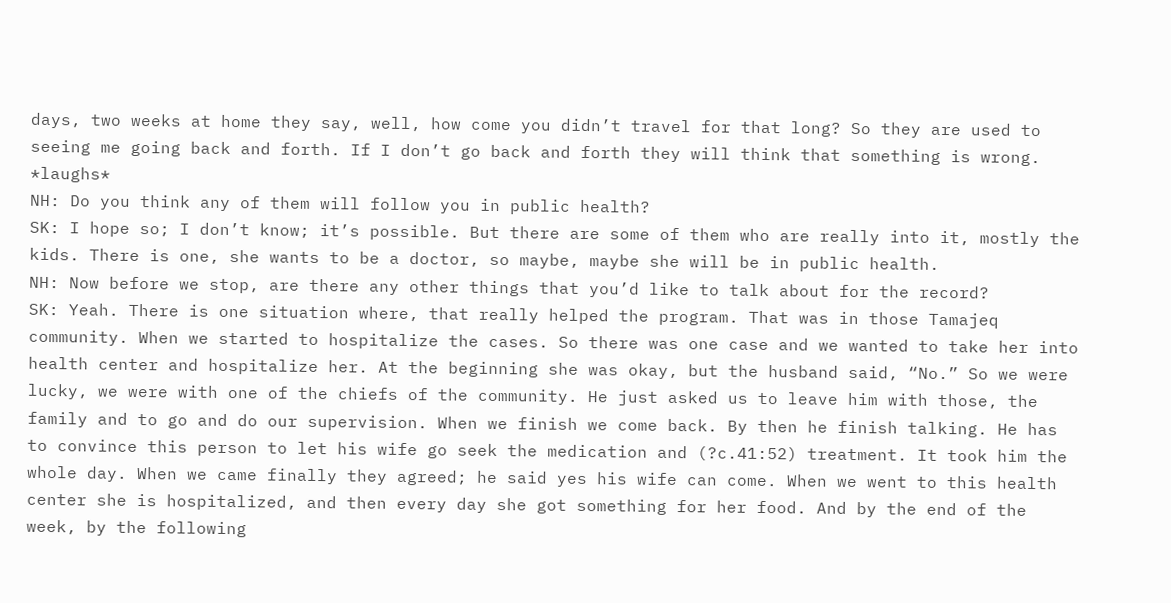days, two weeks at home they say, well, how come you didn’t travel for that long? So they are used to seeing me going back and forth. If I don’t go back and forth they will think that something is wrong. *laughs*
NH: Do you think any of them will follow you in public health?
SK: I hope so; I don’t know; it’s possible. But there are some of them who are really into it, mostly the kids. There is one, she wants to be a doctor, so maybe, maybe she will be in public health.
NH: Now before we stop, are there any other things that you’d like to talk about for the record?
SK: Yeah. There is one situation where, that really helped the program. That was in those Tamajeq community. When we started to hospitalize the cases. So there was one case and we wanted to take her into health center and hospitalize her. At the beginning she was okay, but the husband said, “No.” So we were lucky, we were with one of the chiefs of the community. He just asked us to leave him with those, the family and to go and do our supervision. When we finish we come back. By then he finish talking. He has to convince this person to let his wife go seek the medication and (?c.41:52) treatment. It took him the whole day. When we came finally they agreed; he said yes his wife can come. When we went to this health center she is hospitalized, and then every day she got something for her food. And by the end of the week, by the following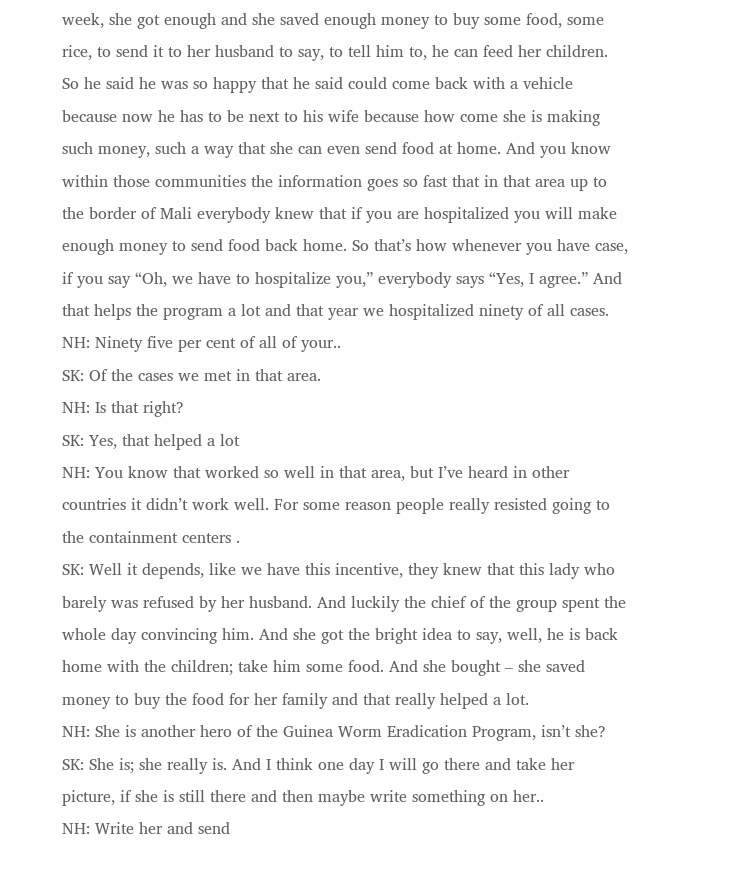week, she got enough and she saved enough money to buy some food, some rice, to send it to her husband to say, to tell him to, he can feed her children. So he said he was so happy that he said could come back with a vehicle because now he has to be next to his wife because how come she is making such money, such a way that she can even send food at home. And you know within those communities the information goes so fast that in that area up to the border of Mali everybody knew that if you are hospitalized you will make enough money to send food back home. So that’s how whenever you have case, if you say “Oh, we have to hospitalize you,” everybody says “Yes, I agree.” And that helps the program a lot and that year we hospitalized ninety of all cases.
NH: Ninety five per cent of all of your..
SK: Of the cases we met in that area.
NH: Is that right?
SK: Yes, that helped a lot
NH: You know that worked so well in that area, but I’ve heard in other countries it didn’t work well. For some reason people really resisted going to the containment centers .
SK: Well it depends, like we have this incentive, they knew that this lady who barely was refused by her husband. And luckily the chief of the group spent the whole day convincing him. And she got the bright idea to say, well, he is back home with the children; take him some food. And she bought – she saved money to buy the food for her family and that really helped a lot.
NH: She is another hero of the Guinea Worm Eradication Program, isn’t she?
SK: She is; she really is. And I think one day I will go there and take her picture, if she is still there and then maybe write something on her..
NH: Write her and send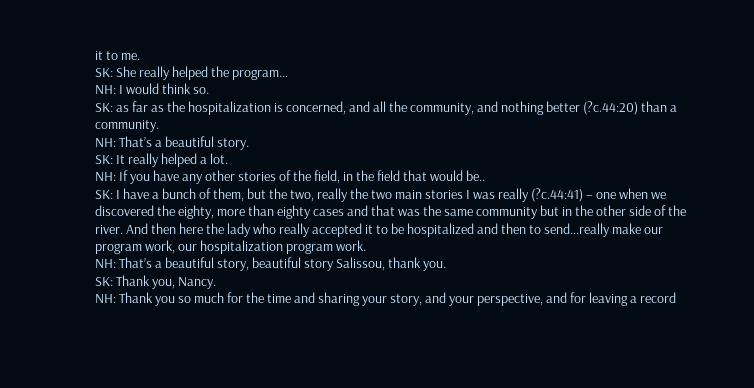it to me.
SK: She really helped the program…
NH: I would think so.
SK: as far as the hospitalization is concerned, and all the community, and nothing better (?c.44:20) than a community.
NH: That’s a beautiful story.
SK: It really helped a lot.
NH: If you have any other stories of the field, in the field that would be..
SK: I have a bunch of them, but the two, really the two main stories I was really (?c.44:41) – one when we discovered the eighty, more than eighty cases and that was the same community but in the other side of the river. And then here the lady who really accepted it to be hospitalized and then to send...really make our program work, our hospitalization program work.
NH: That’s a beautiful story, beautiful story Salissou, thank you.
SK: Thank you, Nancy.
NH: Thank you so much for the time and sharing your story, and your perspective, and for leaving a record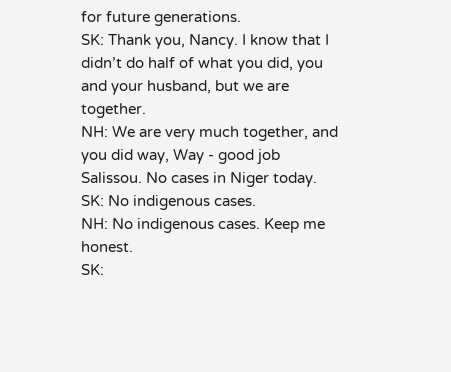for future generations.
SK: Thank you, Nancy. I know that I didn’t do half of what you did, you and your husband, but we are together.
NH: We are very much together, and you did way, Way - good job Salissou. No cases in Niger today.
SK: No indigenous cases.
NH: No indigenous cases. Keep me honest.
SK: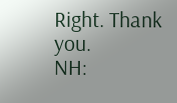Right. Thank you.
NH: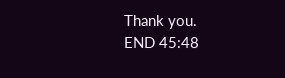Thank you.
END 45:48